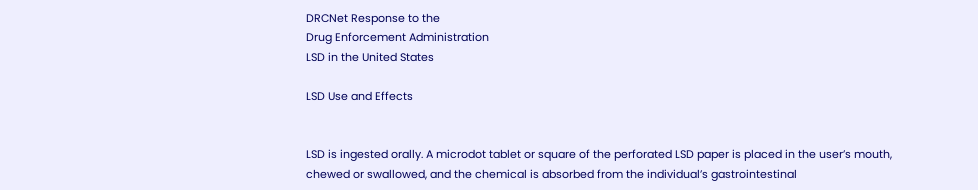DRCNet Response to the
Drug Enforcement Administration
LSD in the United States

LSD Use and Effects


LSD is ingested orally. A microdot tablet or square of the perforated LSD paper is placed in the user’s mouth, chewed or swallowed, and the chemical is absorbed from the individual’s gastrointestinal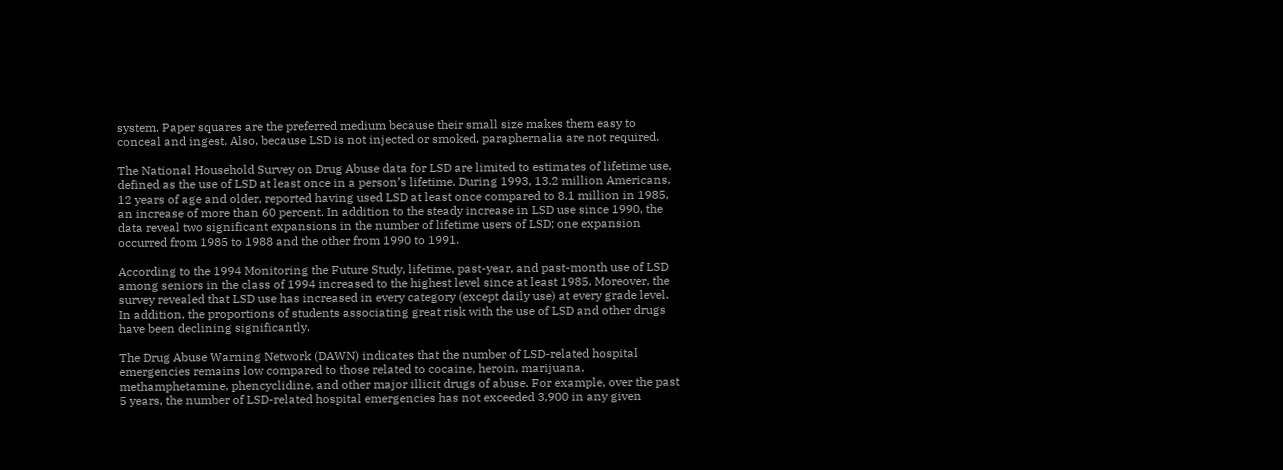system. Paper squares are the preferred medium because their small size makes them easy to conceal and ingest. Also, because LSD is not injected or smoked, paraphernalia are not required.

The National Household Survey on Drug Abuse data for LSD are limited to estimates of lifetime use, defined as the use of LSD at least once in a person’s lifetime. During 1993, 13.2 million Americans, 12 years of age and older, reported having used LSD at least once compared to 8.1 million in 1985, an increase of more than 60 percent. In addition to the steady increase in LSD use since 1990, the data reveal two significant expansions in the number of lifetime users of LSD; one expansion occurred from 1985 to 1988 and the other from 1990 to 1991.

According to the 1994 Monitoring the Future Study, lifetime, past-year, and past-month use of LSD among seniors in the class of 1994 increased to the highest level since at least 1985. Moreover, the survey revealed that LSD use has increased in every category (except daily use) at every grade level. In addition, the proportions of students associating great risk with the use of LSD and other drugs have been declining significantly.

The Drug Abuse Warning Network (DAWN) indicates that the number of LSD-related hospital emergencies remains low compared to those related to cocaine, heroin, marijuana, methamphetamine, phencyclidine, and other major illicit drugs of abuse. For example, over the past 5 years, the number of LSD-related hospital emergencies has not exceeded 3,900 in any given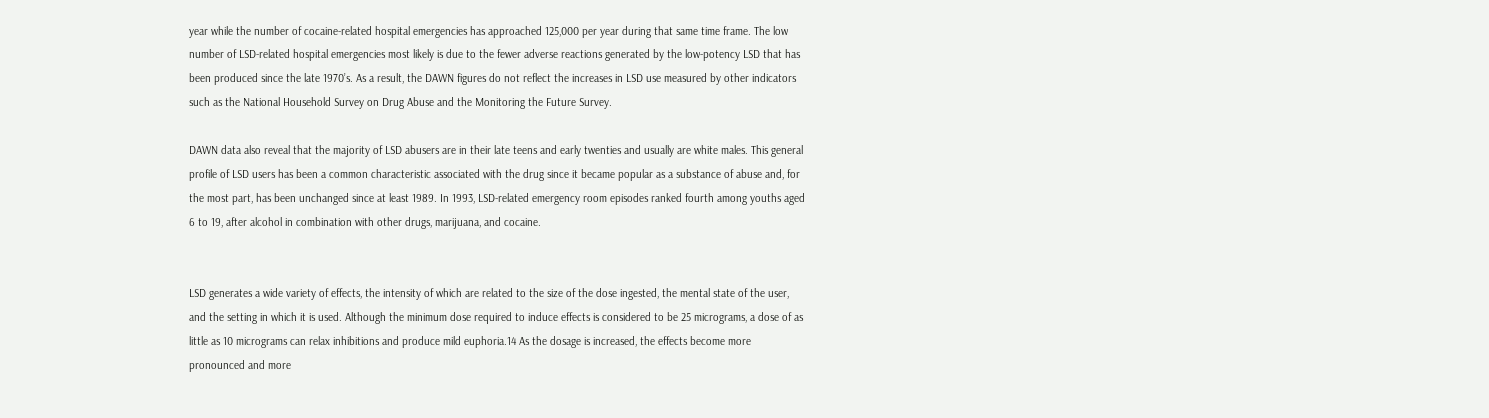year while the number of cocaine-related hospital emergencies has approached 125,000 per year during that same time frame. The low number of LSD-related hospital emergencies most likely is due to the fewer adverse reactions generated by the low-potency LSD that has been produced since the late 1970’s. As a result, the DAWN figures do not reflect the increases in LSD use measured by other indicators such as the National Household Survey on Drug Abuse and the Monitoring the Future Survey.

DAWN data also reveal that the majority of LSD abusers are in their late teens and early twenties and usually are white males. This general profile of LSD users has been a common characteristic associated with the drug since it became popular as a substance of abuse and, for the most part, has been unchanged since at least 1989. In 1993, LSD-related emergency room episodes ranked fourth among youths aged 6 to 19, after alcohol in combination with other drugs, marijuana, and cocaine.


LSD generates a wide variety of effects, the intensity of which are related to the size of the dose ingested, the mental state of the user, and the setting in which it is used. Although the minimum dose required to induce effects is considered to be 25 micrograms, a dose of as little as 10 micrograms can relax inhibitions and produce mild euphoria.14 As the dosage is increased, the effects become more pronounced and more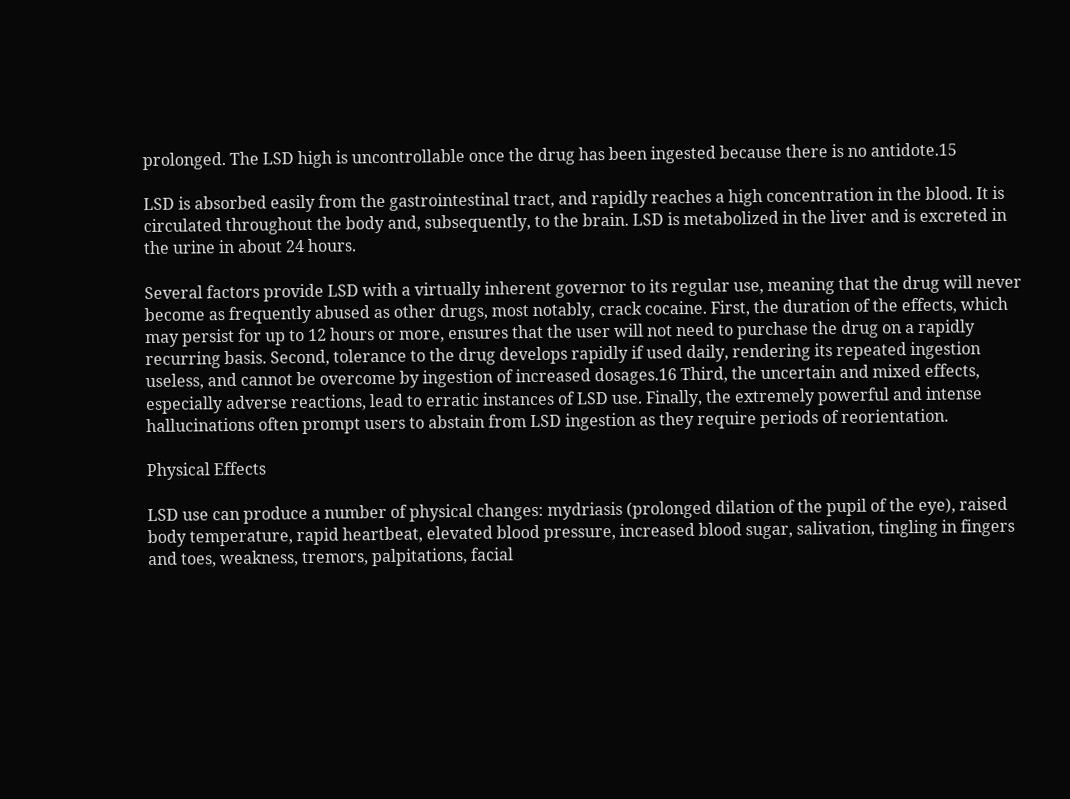prolonged. The LSD high is uncontrollable once the drug has been ingested because there is no antidote.15

LSD is absorbed easily from the gastrointestinal tract, and rapidly reaches a high concentration in the blood. It is circulated throughout the body and, subsequently, to the brain. LSD is metabolized in the liver and is excreted in the urine in about 24 hours.

Several factors provide LSD with a virtually inherent governor to its regular use, meaning that the drug will never become as frequently abused as other drugs, most notably, crack cocaine. First, the duration of the effects, which may persist for up to 12 hours or more, ensures that the user will not need to purchase the drug on a rapidly recurring basis. Second, tolerance to the drug develops rapidly if used daily, rendering its repeated ingestion useless, and cannot be overcome by ingestion of increased dosages.16 Third, the uncertain and mixed effects, especially adverse reactions, lead to erratic instances of LSD use. Finally, the extremely powerful and intense hallucinations often prompt users to abstain from LSD ingestion as they require periods of reorientation.

Physical Effects

LSD use can produce a number of physical changes: mydriasis (prolonged dilation of the pupil of the eye), raised body temperature, rapid heartbeat, elevated blood pressure, increased blood sugar, salivation, tingling in fingers and toes, weakness, tremors, palpitations, facial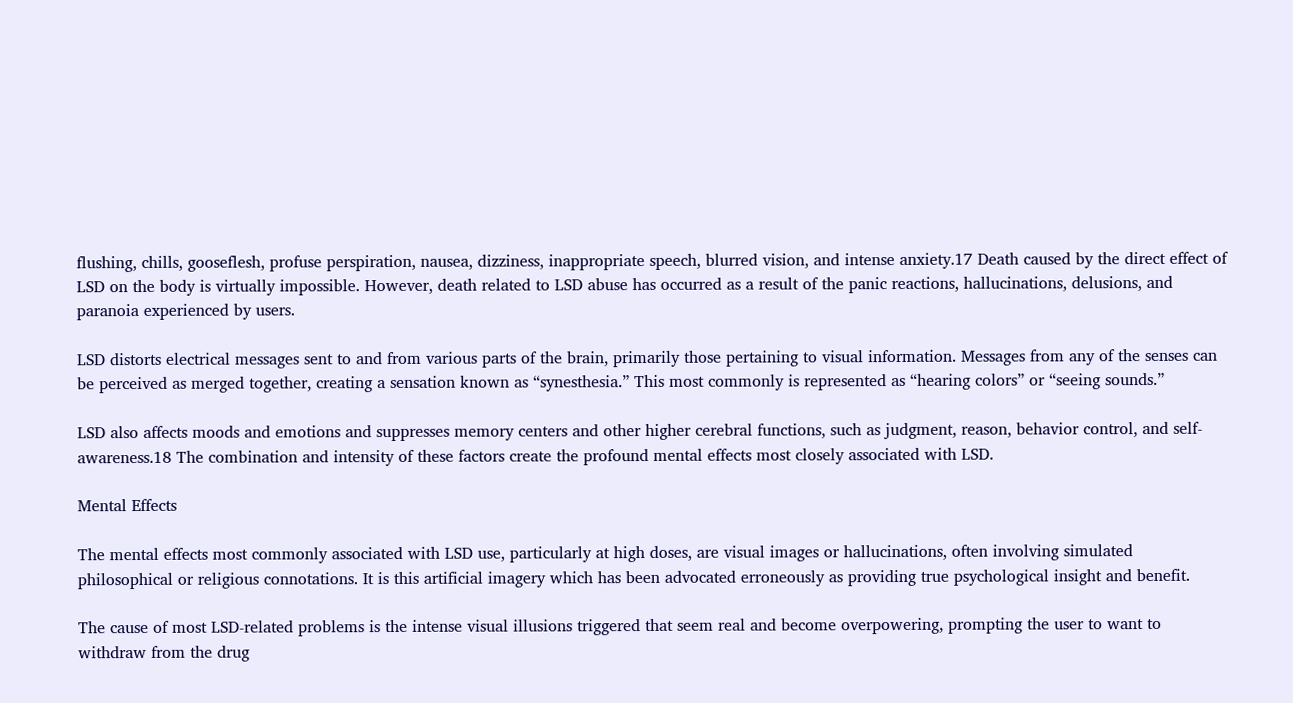flushing, chills, gooseflesh, profuse perspiration, nausea, dizziness, inappropriate speech, blurred vision, and intense anxiety.17 Death caused by the direct effect of LSD on the body is virtually impossible. However, death related to LSD abuse has occurred as a result of the panic reactions, hallucinations, delusions, and paranoia experienced by users.

LSD distorts electrical messages sent to and from various parts of the brain, primarily those pertaining to visual information. Messages from any of the senses can be perceived as merged together, creating a sensation known as “synesthesia.” This most commonly is represented as “hearing colors” or “seeing sounds.”

LSD also affects moods and emotions and suppresses memory centers and other higher cerebral functions, such as judgment, reason, behavior control, and self-awareness.18 The combination and intensity of these factors create the profound mental effects most closely associated with LSD.

Mental Effects

The mental effects most commonly associated with LSD use, particularly at high doses, are visual images or hallucinations, often involving simulated philosophical or religious connotations. It is this artificial imagery which has been advocated erroneously as providing true psychological insight and benefit.

The cause of most LSD-related problems is the intense visual illusions triggered that seem real and become overpowering, prompting the user to want to withdraw from the drug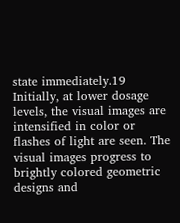state immediately.19 Initially, at lower dosage levels, the visual images are intensified in color or flashes of light are seen. The visual images progress to brightly colored geometric designs and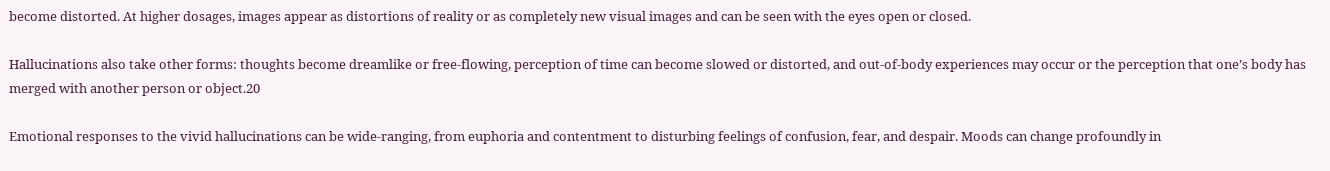become distorted. At higher dosages, images appear as distortions of reality or as completely new visual images and can be seen with the eyes open or closed.

Hallucinations also take other forms: thoughts become dreamlike or free-flowing, perception of time can become slowed or distorted, and out-of-body experiences may occur or the perception that one’s body has merged with another person or object.20

Emotional responses to the vivid hallucinations can be wide-ranging, from euphoria and contentment to disturbing feelings of confusion, fear, and despair. Moods can change profoundly in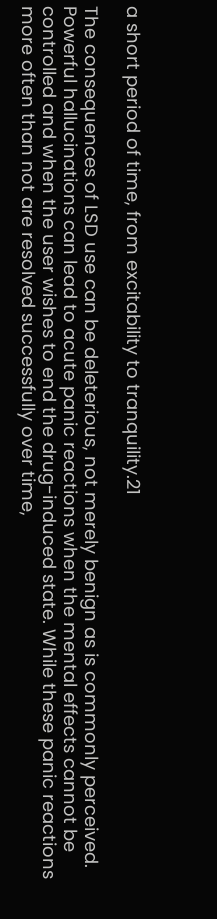a short period of time, from excitability to tranquility.21

The consequences of LSD use can be deleterious, not merely benign as is commonly perceived. Powerful hallucinations can lead to acute panic reactions when the mental effects cannot be controlled and when the user wishes to end the drug-induced state. While these panic reactions more often than not are resolved successfully over time,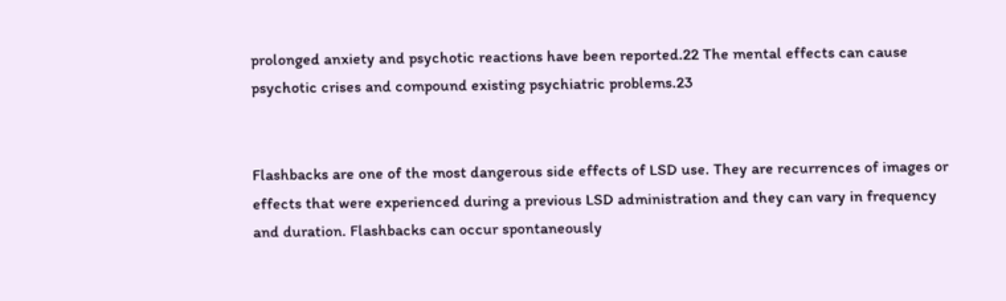prolonged anxiety and psychotic reactions have been reported.22 The mental effects can cause psychotic crises and compound existing psychiatric problems.23


Flashbacks are one of the most dangerous side effects of LSD use. They are recurrences of images or effects that were experienced during a previous LSD administration and they can vary in frequency and duration. Flashbacks can occur spontaneously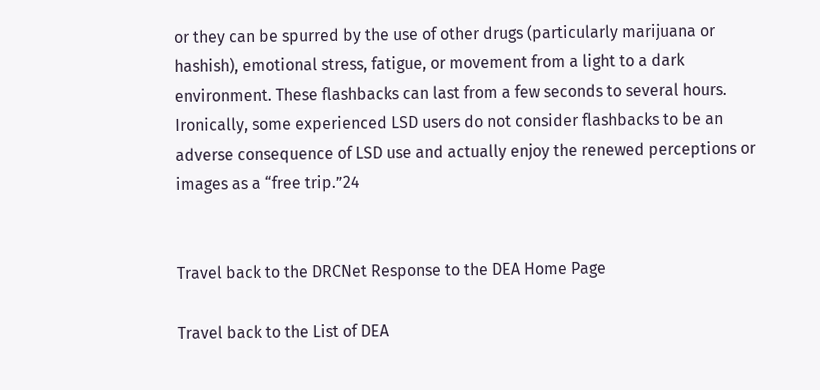or they can be spurred by the use of other drugs (particularly marijuana or hashish), emotional stress, fatigue, or movement from a light to a dark environment. These flashbacks can last from a few seconds to several hours. Ironically, some experienced LSD users do not consider flashbacks to be an adverse consequence of LSD use and actually enjoy the renewed perceptions or images as a “free trip.”24


Travel back to the DRCNet Response to the DEA Home Page

Travel back to the List of DEA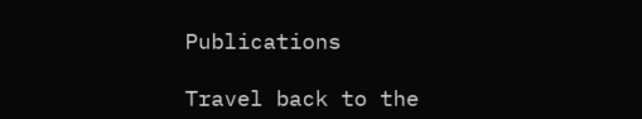Publications

Travel back to the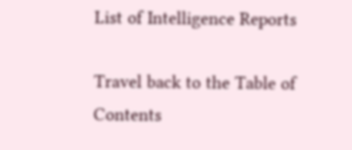List of Intelligence Reports

Travel back to the Table of Contents